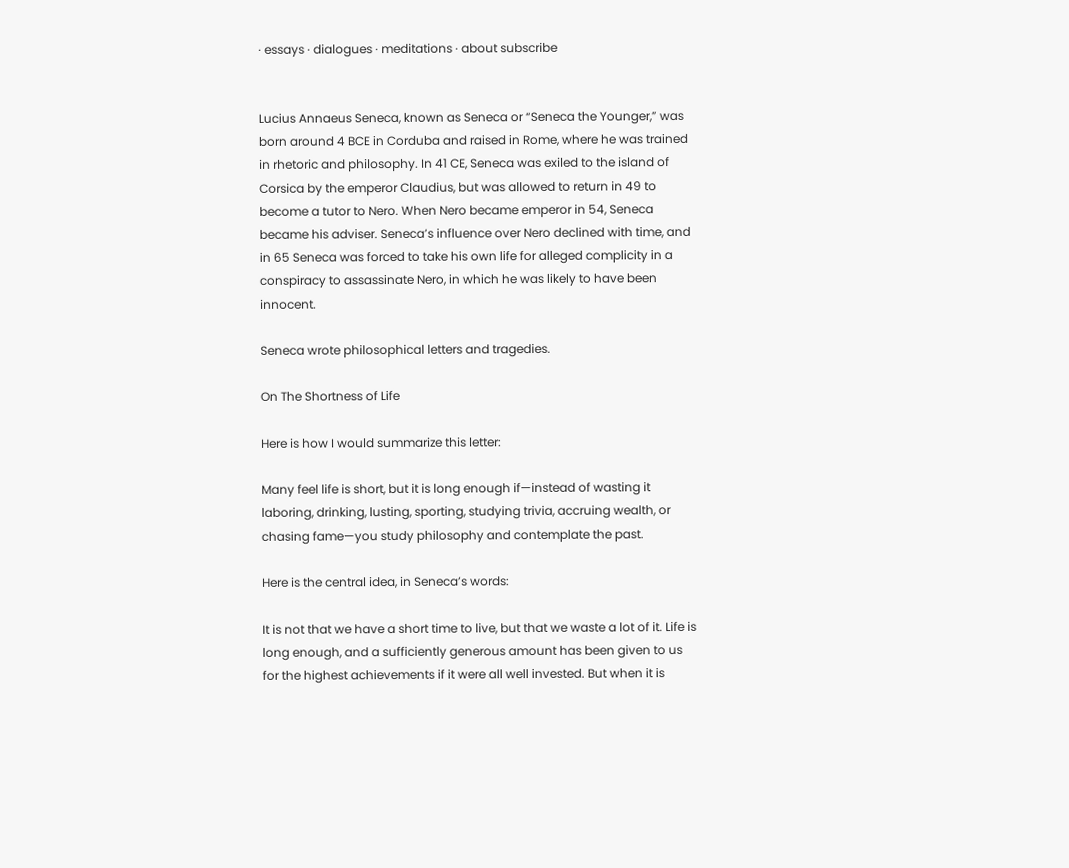· essays · dialogues · meditations · about subscribe


Lucius Annaeus Seneca, known as Seneca or “Seneca the Younger,” was born around 4 BCE in Corduba and raised in Rome, where he was trained in rhetoric and philosophy. In 41 CE, Seneca was exiled to the island of Corsica by the emperor Claudius, but was allowed to return in 49 to become a tutor to Nero. When Nero became emperor in 54, Seneca became his adviser. Seneca’s influence over Nero declined with time, and in 65 Seneca was forced to take his own life for alleged complicity in a conspiracy to assassinate Nero, in which he was likely to have been innocent.

Seneca wrote philosophical letters and tragedies.

On The Shortness of Life

Here is how I would summarize this letter:

Many feel life is short, but it is long enough if—instead of wasting it laboring, drinking, lusting, sporting, studying trivia, accruing wealth, or chasing fame—you study philosophy and contemplate the past.

Here is the central idea, in Seneca’s words:

It is not that we have a short time to live, but that we waste a lot of it. Life is long enough, and a sufficiently generous amount has been given to us for the highest achievements if it were all well invested. But when it is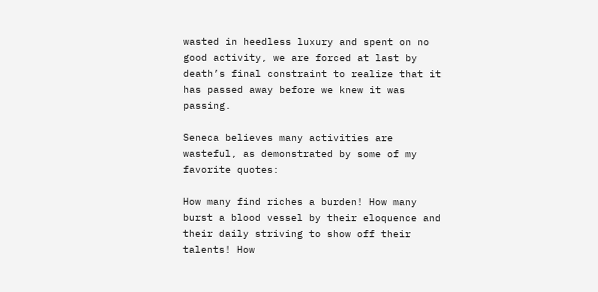wasted in heedless luxury and spent on no good activity, we are forced at last by death’s final constraint to realize that it has passed away before we knew it was passing.

Seneca believes many activities are wasteful, as demonstrated by some of my favorite quotes:

How many find riches a burden! How many burst a blood vessel by their eloquence and their daily striving to show off their talents! How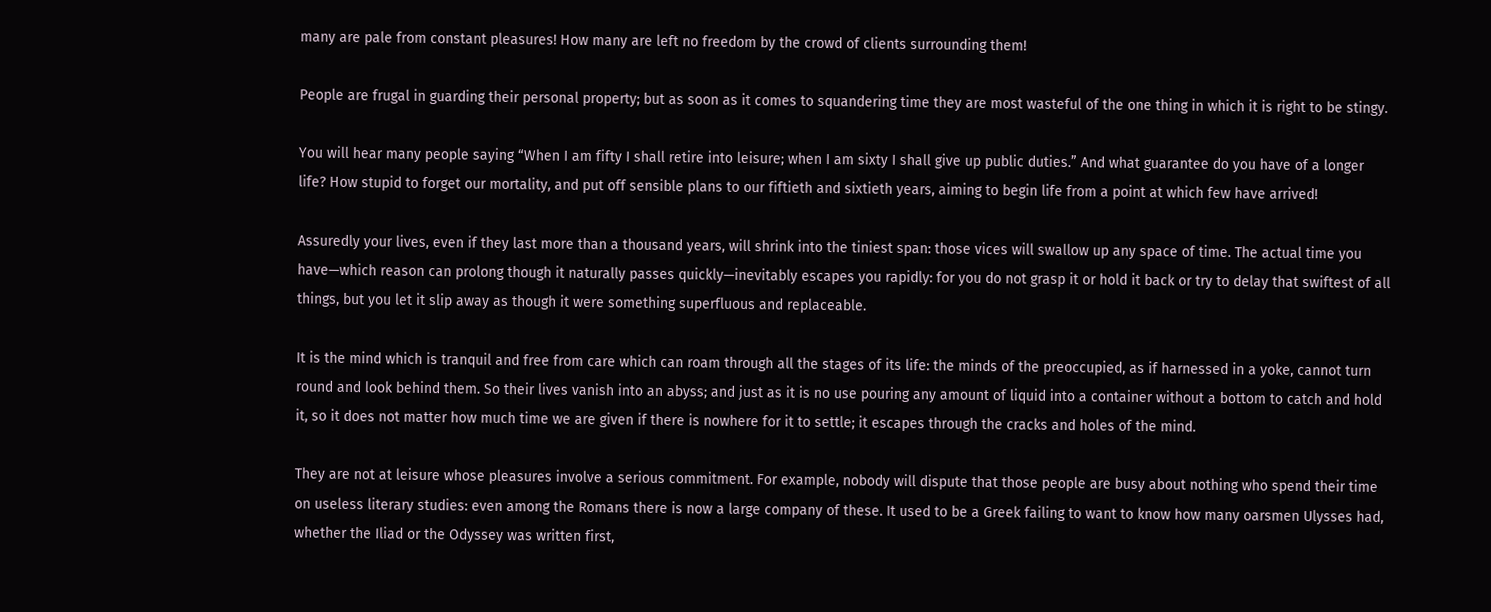many are pale from constant pleasures! How many are left no freedom by the crowd of clients surrounding them!

People are frugal in guarding their personal property; but as soon as it comes to squandering time they are most wasteful of the one thing in which it is right to be stingy.

You will hear many people saying “When I am fifty I shall retire into leisure; when I am sixty I shall give up public duties.” And what guarantee do you have of a longer life? How stupid to forget our mortality, and put off sensible plans to our fiftieth and sixtieth years, aiming to begin life from a point at which few have arrived!

Assuredly your lives, even if they last more than a thousand years, will shrink into the tiniest span: those vices will swallow up any space of time. The actual time you have—which reason can prolong though it naturally passes quickly—inevitably escapes you rapidly: for you do not grasp it or hold it back or try to delay that swiftest of all things, but you let it slip away as though it were something superfluous and replaceable.

It is the mind which is tranquil and free from care which can roam through all the stages of its life: the minds of the preoccupied, as if harnessed in a yoke, cannot turn round and look behind them. So their lives vanish into an abyss; and just as it is no use pouring any amount of liquid into a container without a bottom to catch and hold it, so it does not matter how much time we are given if there is nowhere for it to settle; it escapes through the cracks and holes of the mind.

They are not at leisure whose pleasures involve a serious commitment. For example, nobody will dispute that those people are busy about nothing who spend their time on useless literary studies: even among the Romans there is now a large company of these. It used to be a Greek failing to want to know how many oarsmen Ulysses had, whether the Iliad or the Odyssey was written first,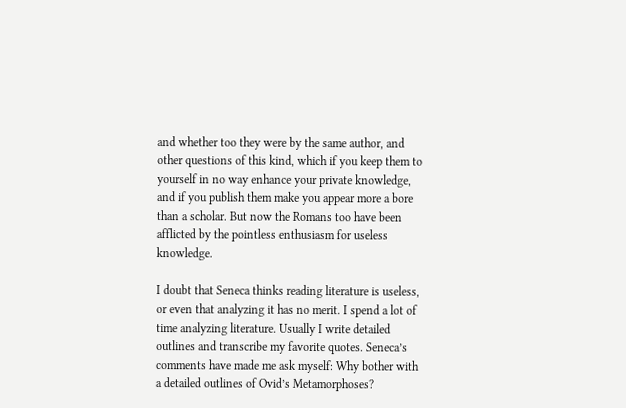and whether too they were by the same author, and other questions of this kind, which if you keep them to yourself in no way enhance your private knowledge, and if you publish them make you appear more a bore than a scholar. But now the Romans too have been afflicted by the pointless enthusiasm for useless knowledge.

I doubt that Seneca thinks reading literature is useless, or even that analyzing it has no merit. I spend a lot of time analyzing literature. Usually I write detailed outlines and transcribe my favorite quotes. Seneca’s comments have made me ask myself: Why bother with a detailed outlines of Ovid’s Metamorphoses?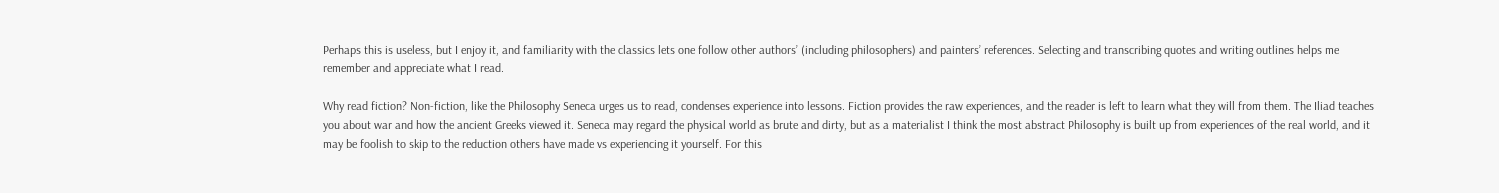Perhaps this is useless, but I enjoy it, and familiarity with the classics lets one follow other authors’ (including philosophers) and painters’ references. Selecting and transcribing quotes and writing outlines helps me remember and appreciate what I read.

Why read fiction? Non-fiction, like the Philosophy Seneca urges us to read, condenses experience into lessons. Fiction provides the raw experiences, and the reader is left to learn what they will from them. The Iliad teaches you about war and how the ancient Greeks viewed it. Seneca may regard the physical world as brute and dirty, but as a materialist I think the most abstract Philosophy is built up from experiences of the real world, and it may be foolish to skip to the reduction others have made vs experiencing it yourself. For this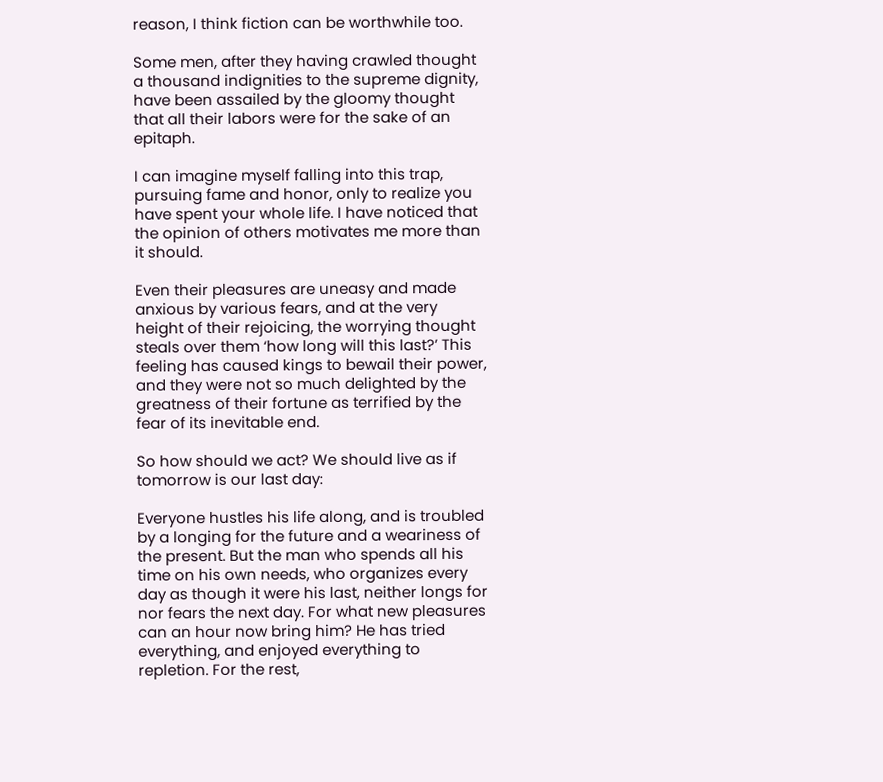reason, I think fiction can be worthwhile too.

Some men, after they having crawled thought a thousand indignities to the supreme dignity, have been assailed by the gloomy thought that all their labors were for the sake of an epitaph.

I can imagine myself falling into this trap, pursuing fame and honor, only to realize you have spent your whole life. I have noticed that the opinion of others motivates me more than it should.

Even their pleasures are uneasy and made anxious by various fears, and at the very height of their rejoicing, the worrying thought steals over them ‘how long will this last?’ This feeling has caused kings to bewail their power, and they were not so much delighted by the greatness of their fortune as terrified by the fear of its inevitable end.

So how should we act? We should live as if tomorrow is our last day:

Everyone hustles his life along, and is troubled by a longing for the future and a weariness of the present. But the man who spends all his time on his own needs, who organizes every day as though it were his last, neither longs for nor fears the next day. For what new pleasures can an hour now bring him? He has tried everything, and enjoyed everything to repletion. For the rest,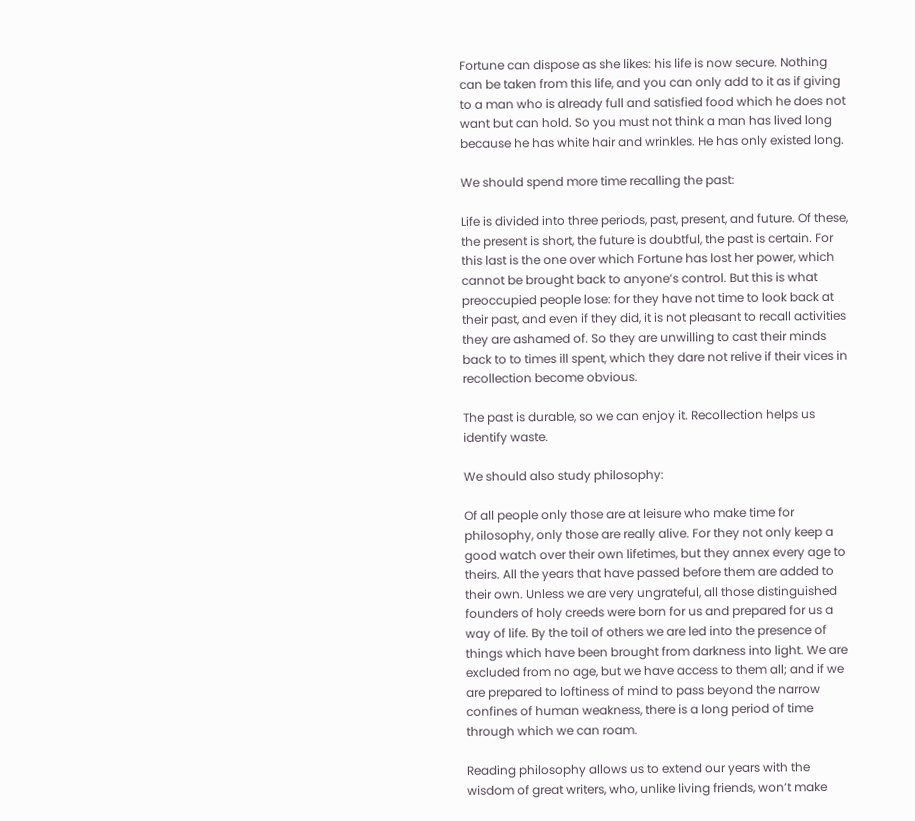Fortune can dispose as she likes: his life is now secure. Nothing can be taken from this life, and you can only add to it as if giving to a man who is already full and satisfied food which he does not want but can hold. So you must not think a man has lived long because he has white hair and wrinkles. He has only existed long.

We should spend more time recalling the past:

Life is divided into three periods, past, present, and future. Of these, the present is short, the future is doubtful, the past is certain. For this last is the one over which Fortune has lost her power, which cannot be brought back to anyone’s control. But this is what preoccupied people lose: for they have not time to look back at their past, and even if they did, it is not pleasant to recall activities they are ashamed of. So they are unwilling to cast their minds back to to times ill spent, which they dare not relive if their vices in recollection become obvious.

The past is durable, so we can enjoy it. Recollection helps us identify waste.

We should also study philosophy:

Of all people only those are at leisure who make time for philosophy, only those are really alive. For they not only keep a good watch over their own lifetimes, but they annex every age to theirs. All the years that have passed before them are added to their own. Unless we are very ungrateful, all those distinguished founders of holy creeds were born for us and prepared for us a way of life. By the toil of others we are led into the presence of things which have been brought from darkness into light. We are excluded from no age, but we have access to them all; and if we are prepared to loftiness of mind to pass beyond the narrow confines of human weakness, there is a long period of time through which we can roam.

Reading philosophy allows us to extend our years with the wisdom of great writers, who, unlike living friends, won’t make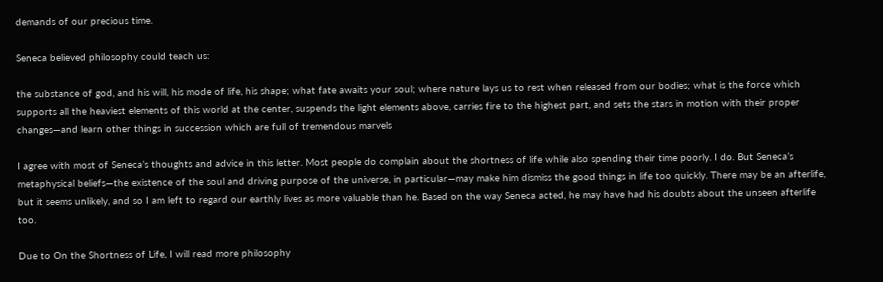demands of our precious time.

Seneca believed philosophy could teach us:

the substance of god, and his will, his mode of life, his shape; what fate awaits your soul; where nature lays us to rest when released from our bodies; what is the force which supports all the heaviest elements of this world at the center, suspends the light elements above, carries fire to the highest part, and sets the stars in motion with their proper changes—and learn other things in succession which are full of tremendous marvels

I agree with most of Seneca’s thoughts and advice in this letter. Most people do complain about the shortness of life while also spending their time poorly. I do. But Seneca’s metaphysical beliefs—the existence of the soul and driving purpose of the universe, in particular—may make him dismiss the good things in life too quickly. There may be an afterlife, but it seems unlikely, and so I am left to regard our earthly lives as more valuable than he. Based on the way Seneca acted, he may have had his doubts about the unseen afterlife too.

Due to On the Shortness of Life, I will read more philosophy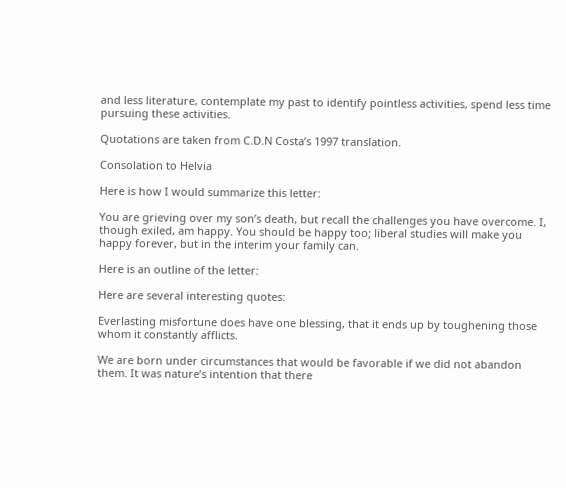and less literature, contemplate my past to identify pointless activities, spend less time pursuing these activities.

Quotations are taken from C.D.N Costa’s 1997 translation.

Consolation to Helvia

Here is how I would summarize this letter:

You are grieving over my son’s death, but recall the challenges you have overcome. I, though exiled, am happy. You should be happy too; liberal studies will make you happy forever, but in the interim your family can.

Here is an outline of the letter:

Here are several interesting quotes:

Everlasting misfortune does have one blessing, that it ends up by toughening those whom it constantly afflicts.

We are born under circumstances that would be favorable if we did not abandon them. It was nature’s intention that there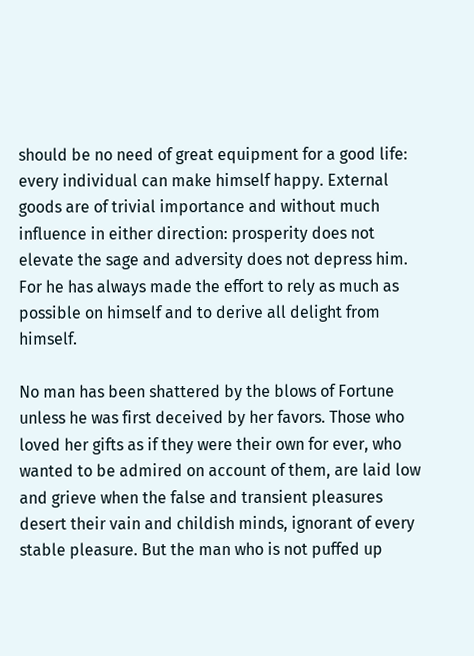should be no need of great equipment for a good life: every individual can make himself happy. External goods are of trivial importance and without much influence in either direction: prosperity does not elevate the sage and adversity does not depress him. For he has always made the effort to rely as much as possible on himself and to derive all delight from himself.

No man has been shattered by the blows of Fortune unless he was first deceived by her favors. Those who loved her gifts as if they were their own for ever, who wanted to be admired on account of them, are laid low and grieve when the false and transient pleasures desert their vain and childish minds, ignorant of every stable pleasure. But the man who is not puffed up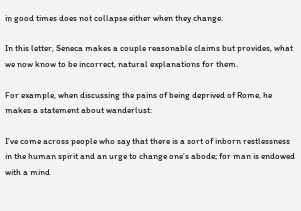in good times does not collapse either when they change.

In this letter, Seneca makes a couple reasonable claims but provides, what we now know to be incorrect, natural explanations for them.

For example, when discussing the pains of being deprived of Rome, he makes a statement about wanderlust:

I’ve come across people who say that there is a sort of inborn restlessness in the human spirit and an urge to change one’s abode; for man is endowed with a mind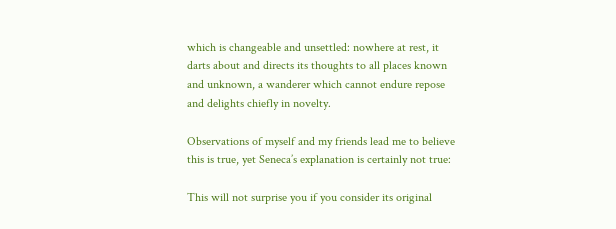which is changeable and unsettled: nowhere at rest, it darts about and directs its thoughts to all places known and unknown, a wanderer which cannot endure repose and delights chiefly in novelty.

Observations of myself and my friends lead me to believe this is true, yet Seneca’s explanation is certainly not true:

This will not surprise you if you consider its original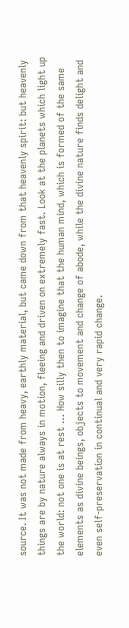source. It was not made from heavy, earthly material, but came down from that heavenly spirit: but heavenly things are by nature always in motion, fleeing and driven on extremely fast. Look at the planets which light up the world: not one is at rest … How silly then to imagine that the human mind, which is formed of the same elements as divine beings, objects to movement and change of abode, while the divine nature finds delight and even self-preservation in continual and very rapid change.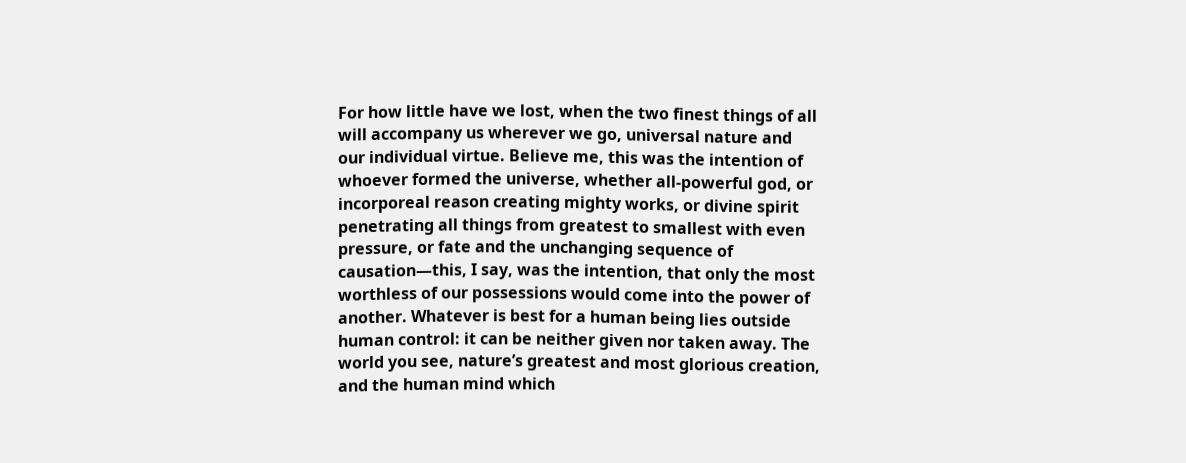For how little have we lost, when the two finest things of all will accompany us wherever we go, universal nature and our individual virtue. Believe me, this was the intention of whoever formed the universe, whether all-powerful god, or incorporeal reason creating mighty works, or divine spirit penetrating all things from greatest to smallest with even pressure, or fate and the unchanging sequence of causation—this, I say, was the intention, that only the most worthless of our possessions would come into the power of another. Whatever is best for a human being lies outside human control: it can be neither given nor taken away. The world you see, nature’s greatest and most glorious creation, and the human mind which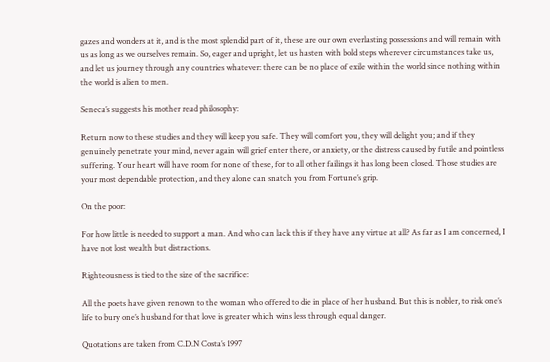gazes and wonders at it, and is the most splendid part of it, these are our own everlasting possessions and will remain with us as long as we ourselves remain. So, eager and upright, let us hasten with bold steps wherever circumstances take us, and let us journey through any countries whatever: there can be no place of exile within the world since nothing within the world is alien to men.

Seneca’s suggests his mother read philosophy:

Return now to these studies and they will keep you safe. They will comfort you, they will delight you; and if they genuinely penetrate your mind, never again will grief enter there, or anxiety, or the distress caused by futile and pointless suffering. Your heart will have room for none of these, for to all other failings it has long been closed. Those studies are your most dependable protection, and they alone can snatch you from Fortune’s grip.

On the poor:

For how little is needed to support a man. And who can lack this if they have any virtue at all? As far as I am concerned, I have not lost wealth but distractions.

Righteousness is tied to the size of the sacrifice:

All the poets have given renown to the woman who offered to die in place of her husband. But this is nobler, to risk one’s life to bury one’s husband for that love is greater which wins less through equal danger.

Quotations are taken from C.D.N Costa’s 1997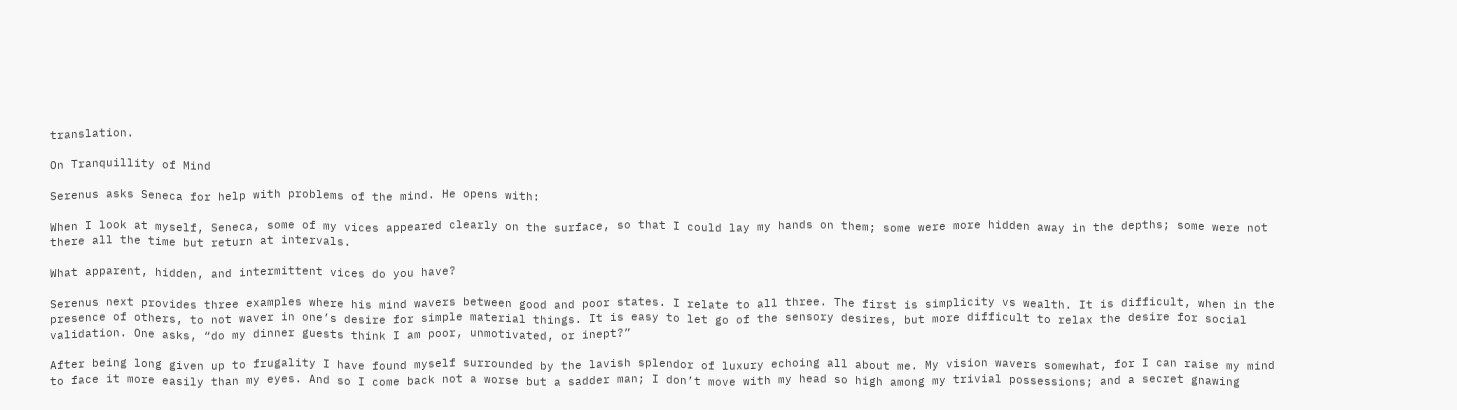translation.

On Tranquillity of Mind

Serenus asks Seneca for help with problems of the mind. He opens with:

When I look at myself, Seneca, some of my vices appeared clearly on the surface, so that I could lay my hands on them; some were more hidden away in the depths; some were not there all the time but return at intervals.

What apparent, hidden, and intermittent vices do you have?

Serenus next provides three examples where his mind wavers between good and poor states. I relate to all three. The first is simplicity vs wealth. It is difficult, when in the presence of others, to not waver in one’s desire for simple material things. It is easy to let go of the sensory desires, but more difficult to relax the desire for social validation. One asks, “do my dinner guests think I am poor, unmotivated, or inept?”

After being long given up to frugality I have found myself surrounded by the lavish splendor of luxury echoing all about me. My vision wavers somewhat, for I can raise my mind to face it more easily than my eyes. And so I come back not a worse but a sadder man; I don’t move with my head so high among my trivial possessions; and a secret gnawing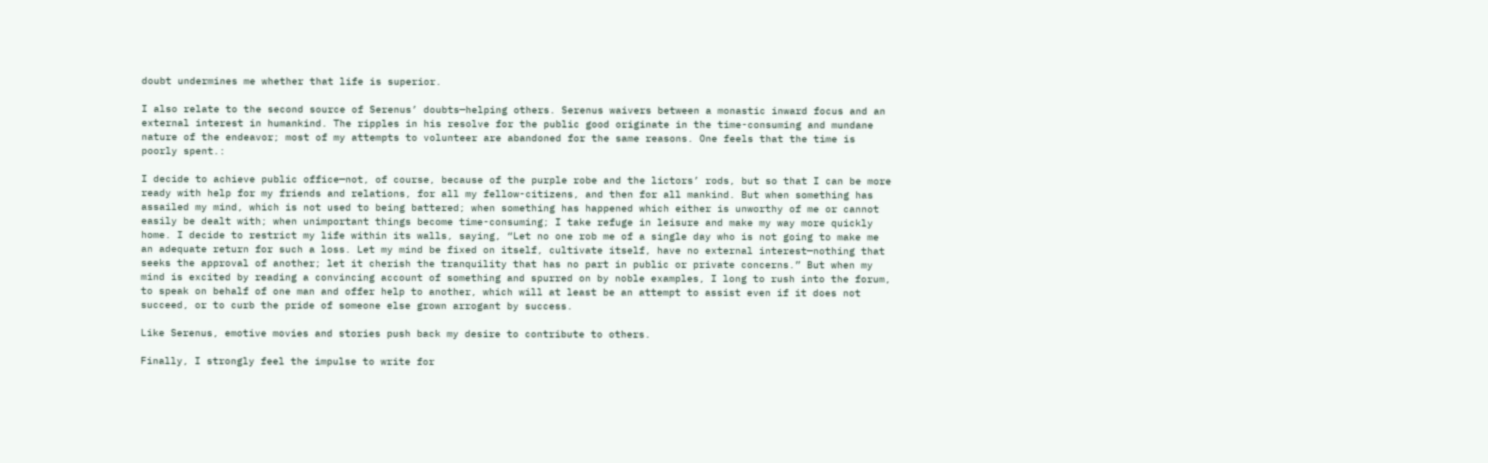doubt undermines me whether that life is superior.

I also relate to the second source of Serenus’ doubts—helping others. Serenus waivers between a monastic inward focus and an external interest in humankind. The ripples in his resolve for the public good originate in the time-consuming and mundane nature of the endeavor; most of my attempts to volunteer are abandoned for the same reasons. One feels that the time is poorly spent.:

I decide to achieve public office—not, of course, because of the purple robe and the lictors’ rods, but so that I can be more ready with help for my friends and relations, for all my fellow-citizens, and then for all mankind. But when something has assailed my mind, which is not used to being battered; when something has happened which either is unworthy of me or cannot easily be dealt with; when unimportant things become time-consuming; I take refuge in leisure and make my way more quickly home. I decide to restrict my life within its walls, saying, “Let no one rob me of a single day who is not going to make me an adequate return for such a loss. Let my mind be fixed on itself, cultivate itself, have no external interest—nothing that seeks the approval of another; let it cherish the tranquility that has no part in public or private concerns.” But when my mind is excited by reading a convincing account of something and spurred on by noble examples, I long to rush into the forum, to speak on behalf of one man and offer help to another, which will at least be an attempt to assist even if it does not succeed, or to curb the pride of someone else grown arrogant by success.

Like Serenus, emotive movies and stories push back my desire to contribute to others.

Finally, I strongly feel the impulse to write for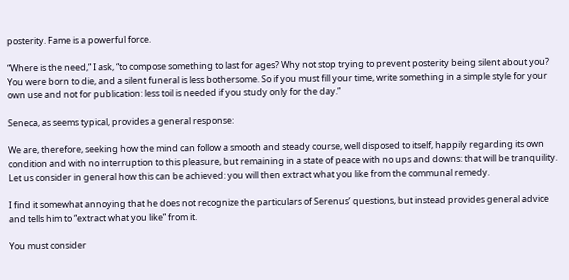posterity. Fame is a powerful force.

“Where is the need,” I ask, “to compose something to last for ages? Why not stop trying to prevent posterity being silent about you? You were born to die, and a silent funeral is less bothersome. So if you must fill your time, write something in a simple style for your own use and not for publication: less toil is needed if you study only for the day.”

Seneca, as seems typical, provides a general response:

We are, therefore, seeking how the mind can follow a smooth and steady course, well disposed to itself, happily regarding its own condition and with no interruption to this pleasure, but remaining in a state of peace with no ups and downs: that will be tranquility. Let us consider in general how this can be achieved: you will then extract what you like from the communal remedy.

I find it somewhat annoying that he does not recognize the particulars of Serenus’ questions, but instead provides general advice and tells him to “extract what you like” from it.

You must consider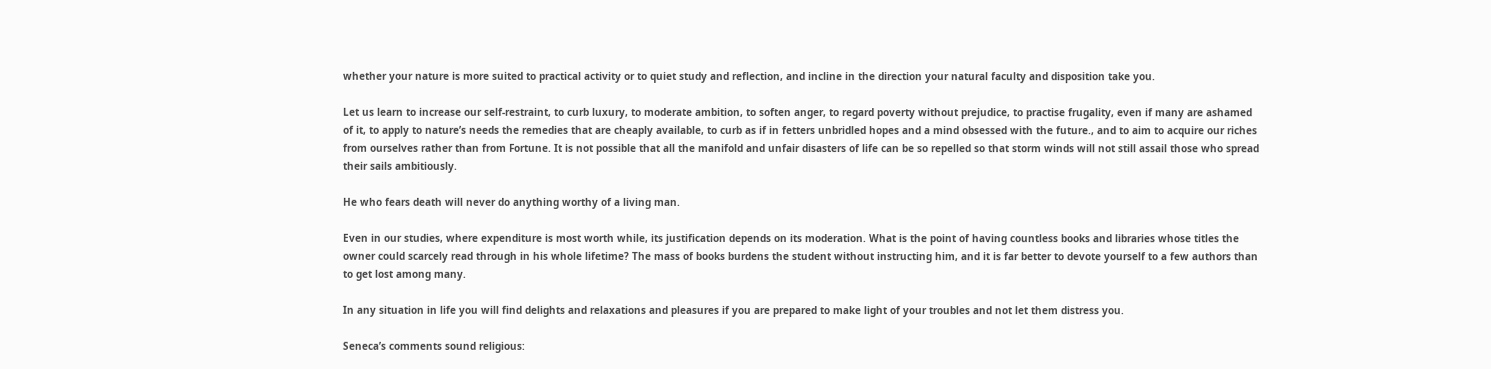whether your nature is more suited to practical activity or to quiet study and reflection, and incline in the direction your natural faculty and disposition take you.

Let us learn to increase our self-restraint, to curb luxury, to moderate ambition, to soften anger, to regard poverty without prejudice, to practise frugality, even if many are ashamed of it, to apply to nature’s needs the remedies that are cheaply available, to curb as if in fetters unbridled hopes and a mind obsessed with the future., and to aim to acquire our riches from ourselves rather than from Fortune. It is not possible that all the manifold and unfair disasters of life can be so repelled so that storm winds will not still assail those who spread their sails ambitiously.

He who fears death will never do anything worthy of a living man.

Even in our studies, where expenditure is most worth while, its justification depends on its moderation. What is the point of having countless books and libraries whose titles the owner could scarcely read through in his whole lifetime? The mass of books burdens the student without instructing him, and it is far better to devote yourself to a few authors than to get lost among many.

In any situation in life you will find delights and relaxations and pleasures if you are prepared to make light of your troubles and not let them distress you.

Seneca’s comments sound religious: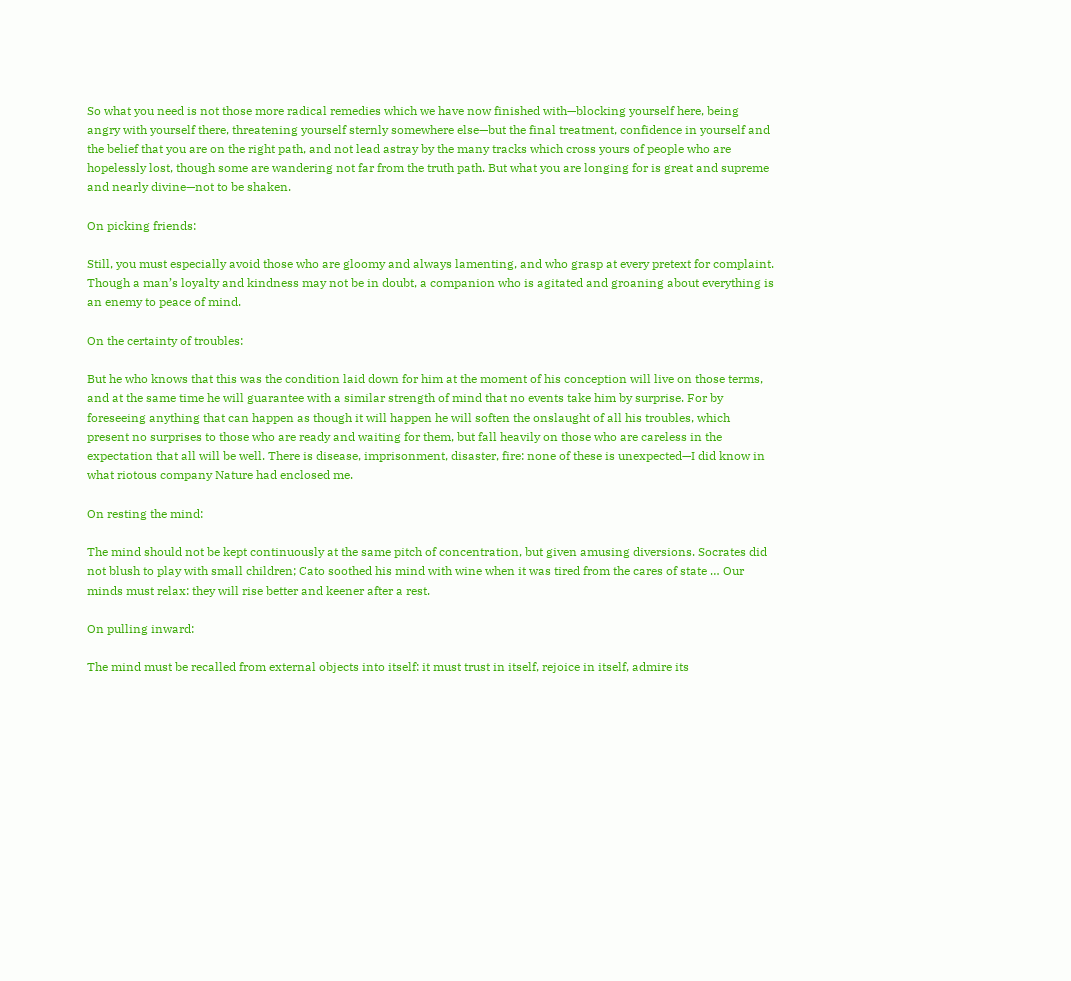So what you need is not those more radical remedies which we have now finished with—blocking yourself here, being angry with yourself there, threatening yourself sternly somewhere else—but the final treatment, confidence in yourself and the belief that you are on the right path, and not lead astray by the many tracks which cross yours of people who are hopelessly lost, though some are wandering not far from the truth path. But what you are longing for is great and supreme and nearly divine—not to be shaken.

On picking friends:

Still, you must especially avoid those who are gloomy and always lamenting, and who grasp at every pretext for complaint. Though a man’s loyalty and kindness may not be in doubt, a companion who is agitated and groaning about everything is an enemy to peace of mind.

On the certainty of troubles:

But he who knows that this was the condition laid down for him at the moment of his conception will live on those terms, and at the same time he will guarantee with a similar strength of mind that no events take him by surprise. For by foreseeing anything that can happen as though it will happen he will soften the onslaught of all his troubles, which present no surprises to those who are ready and waiting for them, but fall heavily on those who are careless in the expectation that all will be well. There is disease, imprisonment, disaster, fire: none of these is unexpected—I did know in what riotous company Nature had enclosed me.

On resting the mind:

The mind should not be kept continuously at the same pitch of concentration, but given amusing diversions. Socrates did not blush to play with small children; Cato soothed his mind with wine when it was tired from the cares of state … Our minds must relax: they will rise better and keener after a rest.

On pulling inward:

The mind must be recalled from external objects into itself: it must trust in itself, rejoice in itself, admire its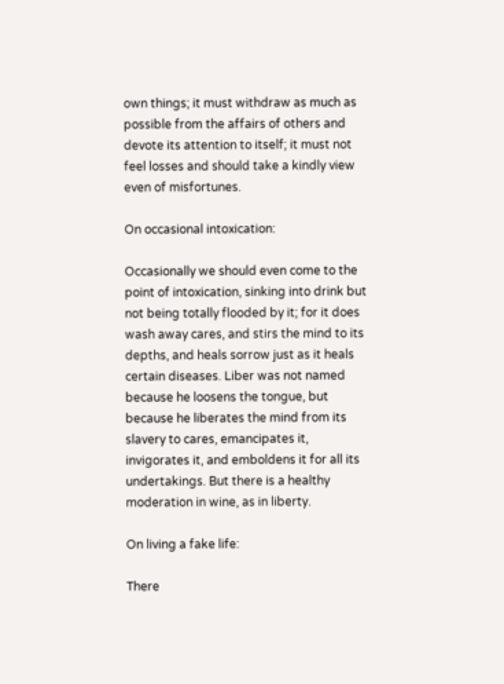own things; it must withdraw as much as possible from the affairs of others and devote its attention to itself; it must not feel losses and should take a kindly view even of misfortunes.

On occasional intoxication:

Occasionally we should even come to the point of intoxication, sinking into drink but not being totally flooded by it; for it does wash away cares, and stirs the mind to its depths, and heals sorrow just as it heals certain diseases. Liber was not named because he loosens the tongue, but because he liberates the mind from its slavery to cares, emancipates it, invigorates it, and emboldens it for all its undertakings. But there is a healthy moderation in wine, as in liberty.

On living a fake life:

There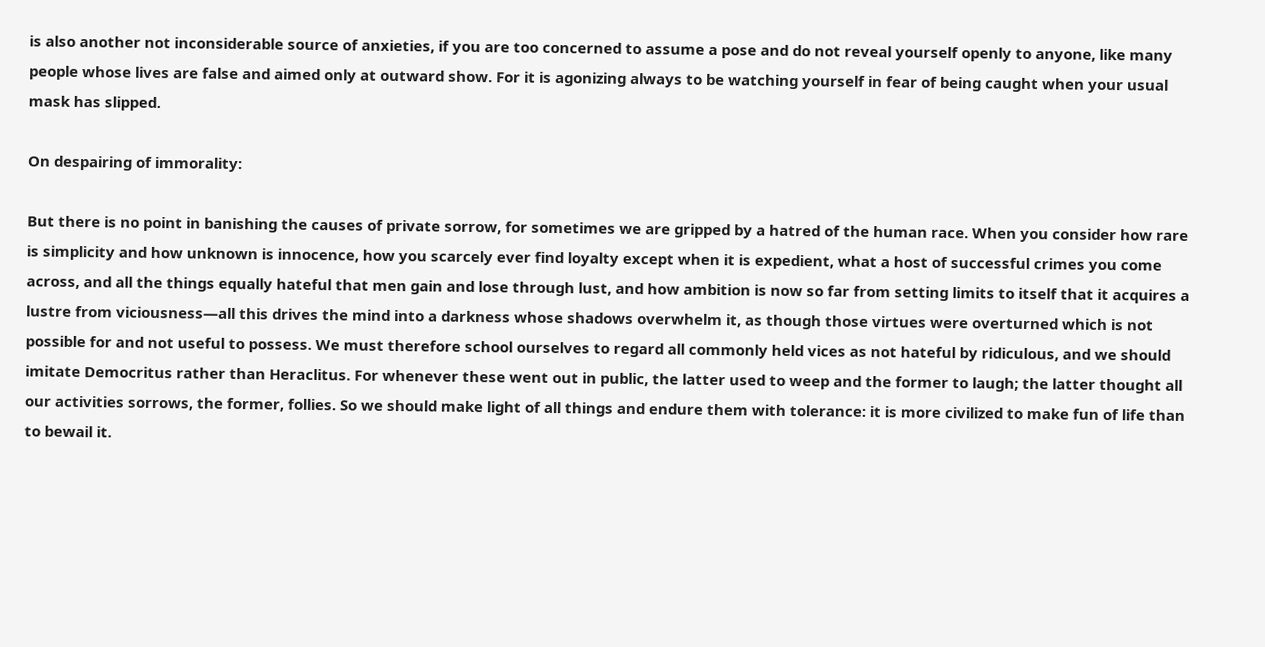is also another not inconsiderable source of anxieties, if you are too concerned to assume a pose and do not reveal yourself openly to anyone, like many people whose lives are false and aimed only at outward show. For it is agonizing always to be watching yourself in fear of being caught when your usual mask has slipped.

On despairing of immorality:

But there is no point in banishing the causes of private sorrow, for sometimes we are gripped by a hatred of the human race. When you consider how rare is simplicity and how unknown is innocence, how you scarcely ever find loyalty except when it is expedient, what a host of successful crimes you come across, and all the things equally hateful that men gain and lose through lust, and how ambition is now so far from setting limits to itself that it acquires a lustre from viciousness—all this drives the mind into a darkness whose shadows overwhelm it, as though those virtues were overturned which is not possible for and not useful to possess. We must therefore school ourselves to regard all commonly held vices as not hateful by ridiculous, and we should imitate Democritus rather than Heraclitus. For whenever these went out in public, the latter used to weep and the former to laugh; the latter thought all our activities sorrows, the former, follies. So we should make light of all things and endure them with tolerance: it is more civilized to make fun of life than to bewail it.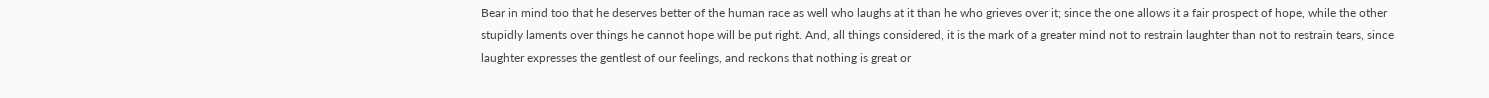Bear in mind too that he deserves better of the human race as well who laughs at it than he who grieves over it; since the one allows it a fair prospect of hope, while the other stupidly laments over things he cannot hope will be put right. And, all things considered, it is the mark of a greater mind not to restrain laughter than not to restrain tears, since laughter expresses the gentlest of our feelings, and reckons that nothing is great or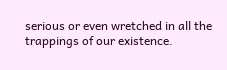serious or even wretched in all the trappings of our existence.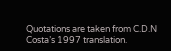Quotations are taken from C.D.N Costa’s 1997 translation.